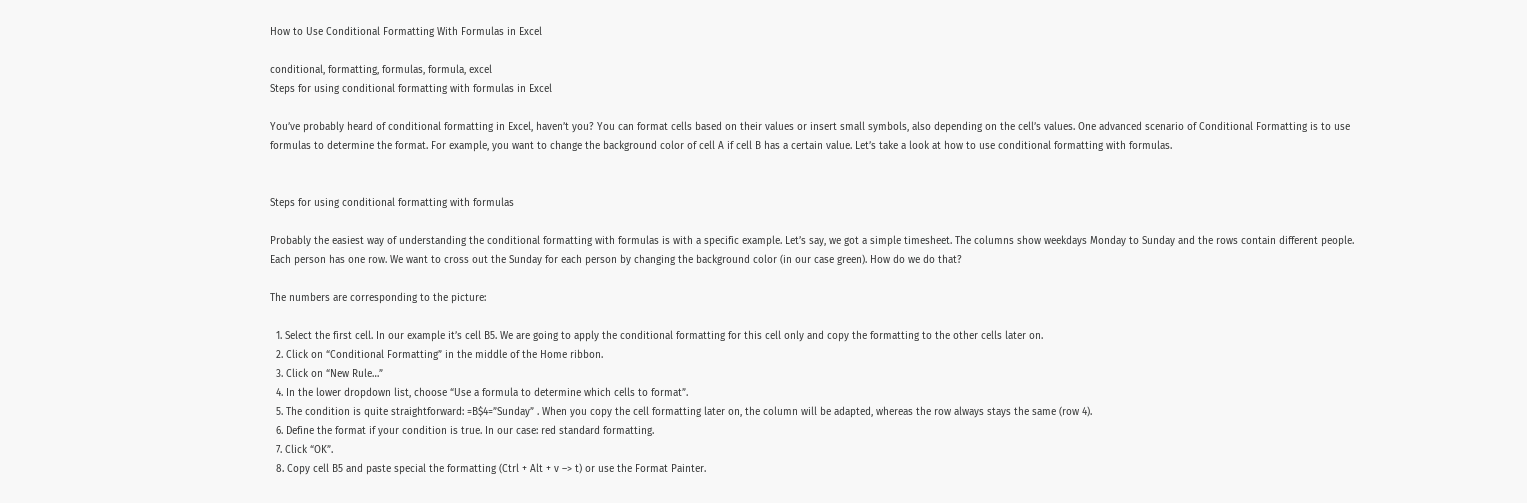How to Use Conditional Formatting With Formulas in Excel

conditional, formatting, formulas, formula, excel
Steps for using conditional formatting with formulas in Excel

You’ve probably heard of conditional formatting in Excel, haven’t you? You can format cells based on their values or insert small symbols, also depending on the cell’s values. One advanced scenario of Conditional Formatting is to use formulas to determine the format. For example, you want to change the background color of cell A if cell B has a certain value. Let’s take a look at how to use conditional formatting with formulas.


Steps for using conditional formatting with formulas

Probably the easiest way of understanding the conditional formatting with formulas is with a specific example. Let’s say, we got a simple timesheet. The columns show weekdays Monday to Sunday and the rows contain different people. Each person has one row. We want to cross out the Sunday for each person by changing the background color (in our case green). How do we do that?

The numbers are corresponding to the picture:

  1. Select the first cell. In our example it’s cell B5. We are going to apply the conditional formatting for this cell only and copy the formatting to the other cells later on.
  2. Click on “Conditional Formatting” in the middle of the Home ribbon.
  3. Click on “New Rule…”
  4. In the lower dropdown list, choose “Use a formula to determine which cells to format”.
  5. The condition is quite straightforward: =B$4=”Sunday” . When you copy the cell formatting later on, the column will be adapted, whereas the row always stays the same (row 4).
  6. Define the format if your condition is true. In our case: red standard formatting.
  7. Click “OK”.
  8. Copy cell B5 and paste special the formatting (Ctrl + Alt + v –> t) or use the Format Painter.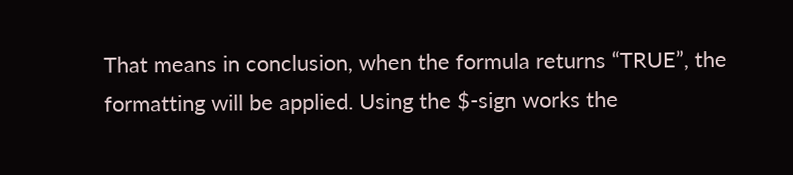That means in conclusion, when the formula returns “TRUE”, the formatting will be applied. Using the $-sign works the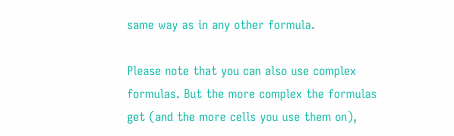same way as in any other formula.

Please note that you can also use complex formulas. But the more complex the formulas get (and the more cells you use them on),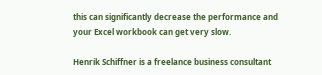this can significantly decrease the performance and your Excel workbook can get very slow.

Henrik Schiffner is a freelance business consultant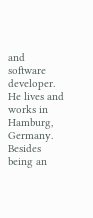and software developer. He lives and works in Hamburg, Germany. Besides being an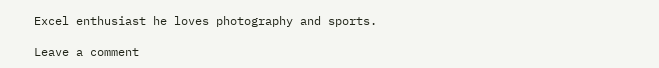Excel enthusiast he loves photography and sports.

Leave a comment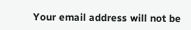Your email address will not be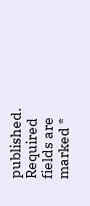published. Required fields are marked *